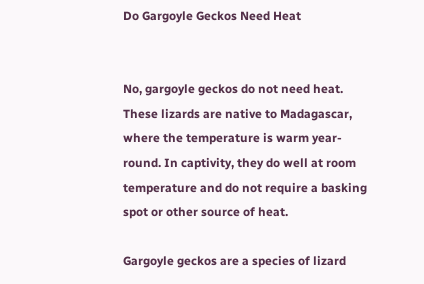Do Gargoyle Geckos Need Heat


No, gargoyle geckos do not need heat. These lizards are native to Madagascar, where the temperature is warm year-round. In captivity, they do well at room temperature and do not require a basking spot or other source of heat.

Gargoyle geckos are a species of lizard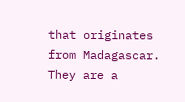that originates from Madagascar. They are a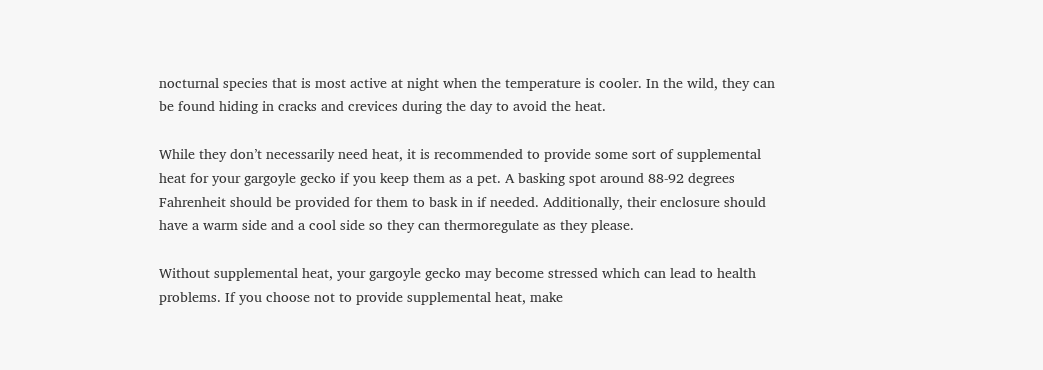nocturnal species that is most active at night when the temperature is cooler. In the wild, they can be found hiding in cracks and crevices during the day to avoid the heat.

While they don’t necessarily need heat, it is recommended to provide some sort of supplemental heat for your gargoyle gecko if you keep them as a pet. A basking spot around 88-92 degrees Fahrenheit should be provided for them to bask in if needed. Additionally, their enclosure should have a warm side and a cool side so they can thermoregulate as they please.

Without supplemental heat, your gargoyle gecko may become stressed which can lead to health problems. If you choose not to provide supplemental heat, make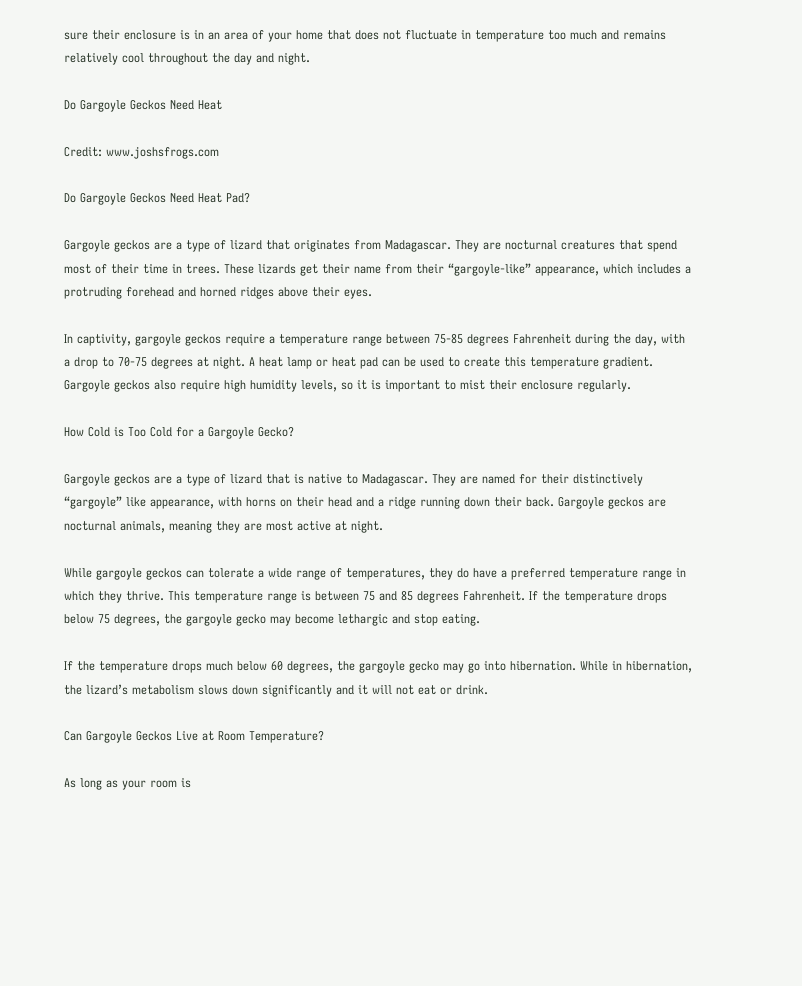sure their enclosure is in an area of your home that does not fluctuate in temperature too much and remains relatively cool throughout the day and night.

Do Gargoyle Geckos Need Heat

Credit: www.joshsfrogs.com

Do Gargoyle Geckos Need Heat Pad?

Gargoyle geckos are a type of lizard that originates from Madagascar. They are nocturnal creatures that spend most of their time in trees. These lizards get their name from their “gargoyle-like” appearance, which includes a protruding forehead and horned ridges above their eyes.

In captivity, gargoyle geckos require a temperature range between 75-85 degrees Fahrenheit during the day, with a drop to 70-75 degrees at night. A heat lamp or heat pad can be used to create this temperature gradient. Gargoyle geckos also require high humidity levels, so it is important to mist their enclosure regularly.

How Cold is Too Cold for a Gargoyle Gecko?

Gargoyle geckos are a type of lizard that is native to Madagascar. They are named for their distinctively “gargoyle” like appearance, with horns on their head and a ridge running down their back. Gargoyle geckos are nocturnal animals, meaning they are most active at night.

While gargoyle geckos can tolerate a wide range of temperatures, they do have a preferred temperature range in which they thrive. This temperature range is between 75 and 85 degrees Fahrenheit. If the temperature drops below 75 degrees, the gargoyle gecko may become lethargic and stop eating.

If the temperature drops much below 60 degrees, the gargoyle gecko may go into hibernation. While in hibernation, the lizard’s metabolism slows down significantly and it will not eat or drink.

Can Gargoyle Geckos Live at Room Temperature?

As long as your room is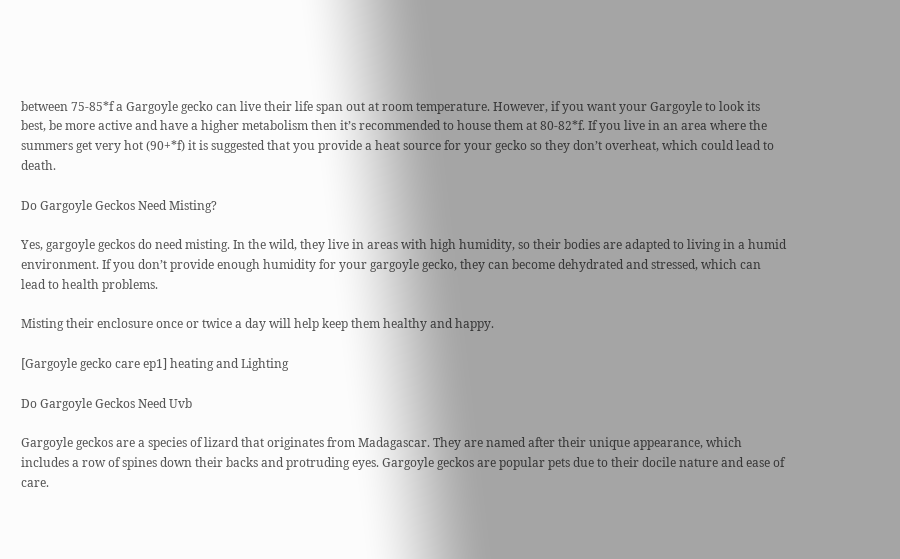between 75-85*f a Gargoyle gecko can live their life span out at room temperature. However, if you want your Gargoyle to look its best, be more active and have a higher metabolism then it’s recommended to house them at 80-82*f. If you live in an area where the summers get very hot (90+*f) it is suggested that you provide a heat source for your gecko so they don’t overheat, which could lead to death.

Do Gargoyle Geckos Need Misting?

Yes, gargoyle geckos do need misting. In the wild, they live in areas with high humidity, so their bodies are adapted to living in a humid environment. If you don’t provide enough humidity for your gargoyle gecko, they can become dehydrated and stressed, which can lead to health problems.

Misting their enclosure once or twice a day will help keep them healthy and happy.

[Gargoyle gecko care ep1] heating and Lighting

Do Gargoyle Geckos Need Uvb

Gargoyle geckos are a species of lizard that originates from Madagascar. They are named after their unique appearance, which includes a row of spines down their backs and protruding eyes. Gargoyle geckos are popular pets due to their docile nature and ease of care.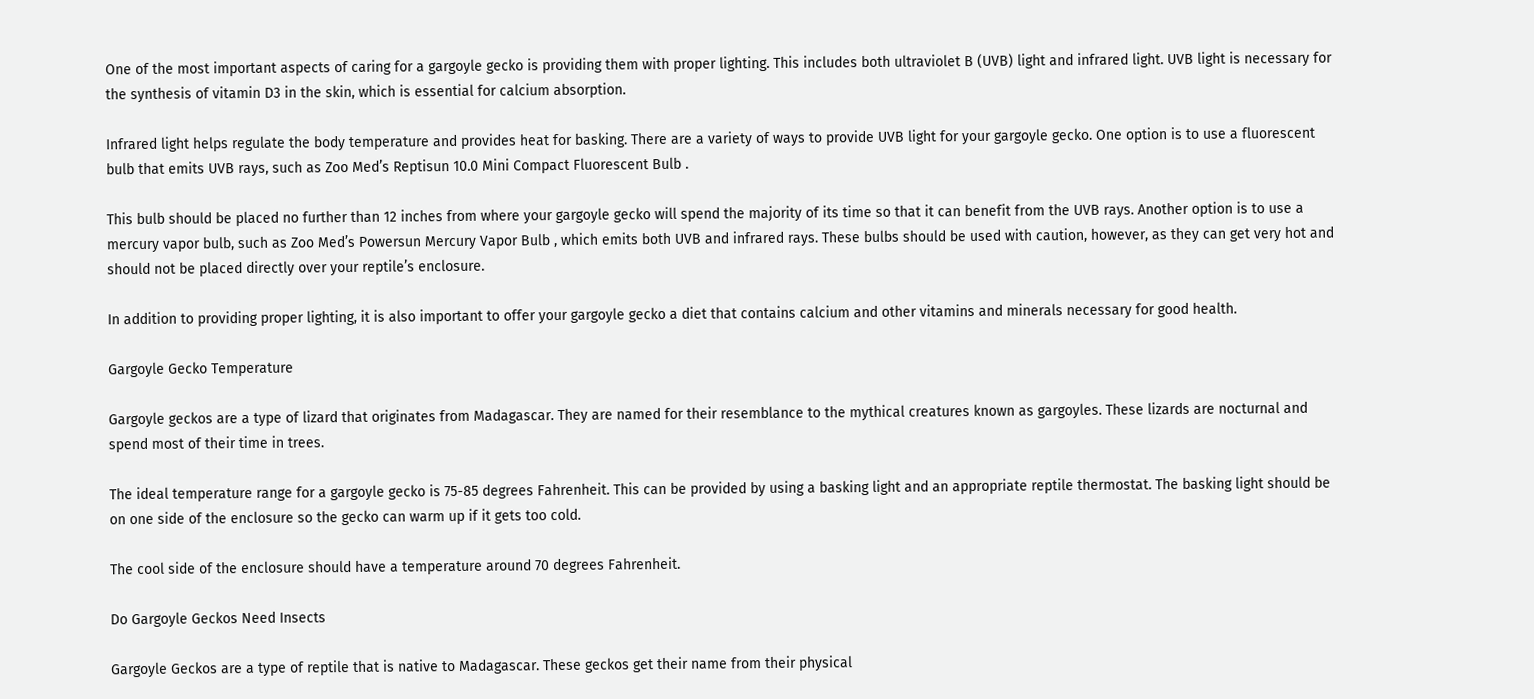One of the most important aspects of caring for a gargoyle gecko is providing them with proper lighting. This includes both ultraviolet B (UVB) light and infrared light. UVB light is necessary for the synthesis of vitamin D3 in the skin, which is essential for calcium absorption.

Infrared light helps regulate the body temperature and provides heat for basking. There are a variety of ways to provide UVB light for your gargoyle gecko. One option is to use a fluorescent bulb that emits UVB rays, such as Zoo Med’s Reptisun 10.0 Mini Compact Fluorescent Bulb .

This bulb should be placed no further than 12 inches from where your gargoyle gecko will spend the majority of its time so that it can benefit from the UVB rays. Another option is to use a mercury vapor bulb, such as Zoo Med’s Powersun Mercury Vapor Bulb , which emits both UVB and infrared rays. These bulbs should be used with caution, however, as they can get very hot and should not be placed directly over your reptile’s enclosure.

In addition to providing proper lighting, it is also important to offer your gargoyle gecko a diet that contains calcium and other vitamins and minerals necessary for good health.

Gargoyle Gecko Temperature

Gargoyle geckos are a type of lizard that originates from Madagascar. They are named for their resemblance to the mythical creatures known as gargoyles. These lizards are nocturnal and spend most of their time in trees.

The ideal temperature range for a gargoyle gecko is 75-85 degrees Fahrenheit. This can be provided by using a basking light and an appropriate reptile thermostat. The basking light should be on one side of the enclosure so the gecko can warm up if it gets too cold.

The cool side of the enclosure should have a temperature around 70 degrees Fahrenheit.

Do Gargoyle Geckos Need Insects

Gargoyle Geckos are a type of reptile that is native to Madagascar. These geckos get their name from their physical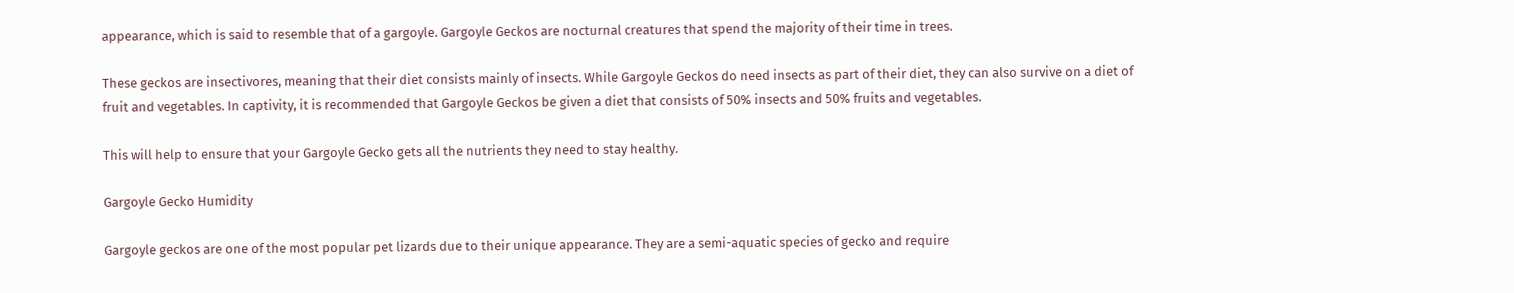appearance, which is said to resemble that of a gargoyle. Gargoyle Geckos are nocturnal creatures that spend the majority of their time in trees.

These geckos are insectivores, meaning that their diet consists mainly of insects. While Gargoyle Geckos do need insects as part of their diet, they can also survive on a diet of fruit and vegetables. In captivity, it is recommended that Gargoyle Geckos be given a diet that consists of 50% insects and 50% fruits and vegetables.

This will help to ensure that your Gargoyle Gecko gets all the nutrients they need to stay healthy.

Gargoyle Gecko Humidity

Gargoyle geckos are one of the most popular pet lizards due to their unique appearance. They are a semi-aquatic species of gecko and require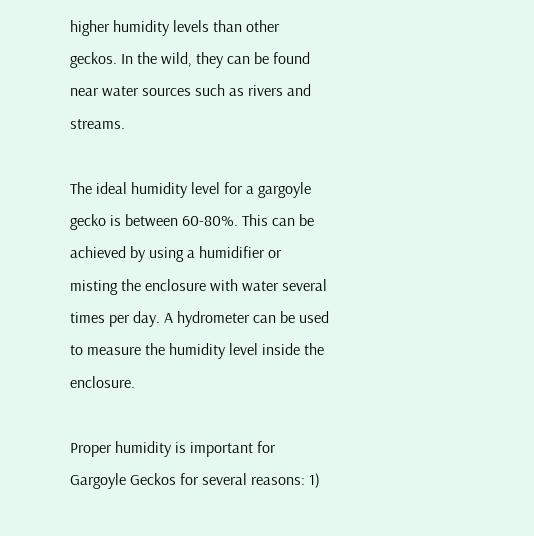higher humidity levels than other geckos. In the wild, they can be found near water sources such as rivers and streams.

The ideal humidity level for a gargoyle gecko is between 60-80%. This can be achieved by using a humidifier or misting the enclosure with water several times per day. A hydrometer can be used to measure the humidity level inside the enclosure.

Proper humidity is important for Gargoyle Geckos for several reasons: 1)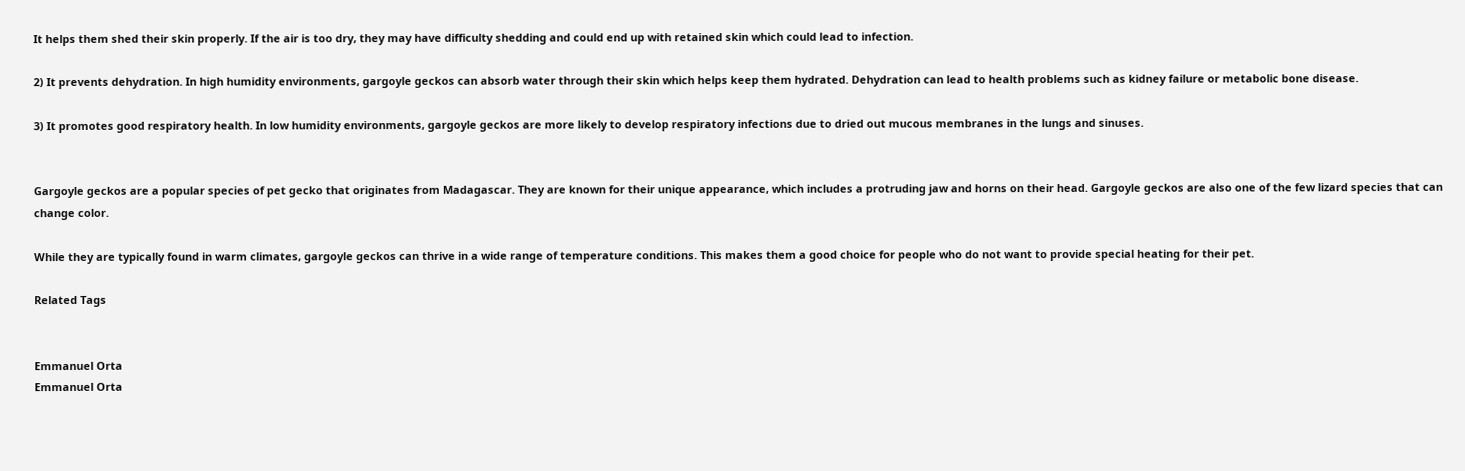It helps them shed their skin properly. If the air is too dry, they may have difficulty shedding and could end up with retained skin which could lead to infection.

2) It prevents dehydration. In high humidity environments, gargoyle geckos can absorb water through their skin which helps keep them hydrated. Dehydration can lead to health problems such as kidney failure or metabolic bone disease.

3) It promotes good respiratory health. In low humidity environments, gargoyle geckos are more likely to develop respiratory infections due to dried out mucous membranes in the lungs and sinuses.


Gargoyle geckos are a popular species of pet gecko that originates from Madagascar. They are known for their unique appearance, which includes a protruding jaw and horns on their head. Gargoyle geckos are also one of the few lizard species that can change color.

While they are typically found in warm climates, gargoyle geckos can thrive in a wide range of temperature conditions. This makes them a good choice for people who do not want to provide special heating for their pet.

Related Tags


Emmanuel Orta
Emmanuel Orta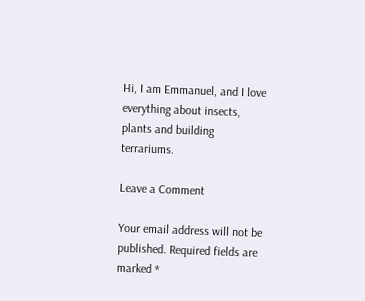Hi, I am Emmanuel, and I love everything about insects, plants and building terrariums.

Leave a Comment

Your email address will not be published. Required fields are marked *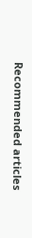Recommended articles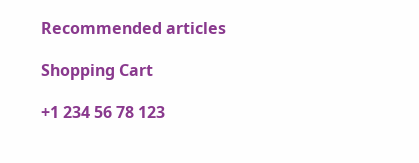Recommended articles

Shopping Cart

+1 234 56 78 123